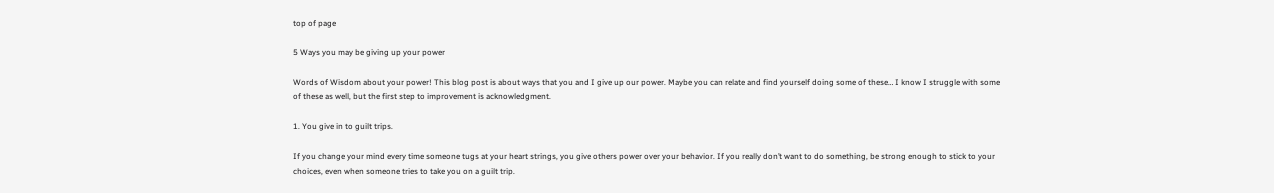top of page

5 Ways you may be giving up your power

Words of Wisdom about your power! This blog post is about ways that you and I give up our power. Maybe you can relate and find yourself doing some of these… I know I struggle with some of these as well, but the first step to improvement is acknowledgment.

1. You give in to guilt trips.

If you change your mind every time someone tugs at your heart strings, you give others power over your behavior. If you really don’t want to do something, be strong enough to stick to your choices, even when someone tries to take you on a guilt trip.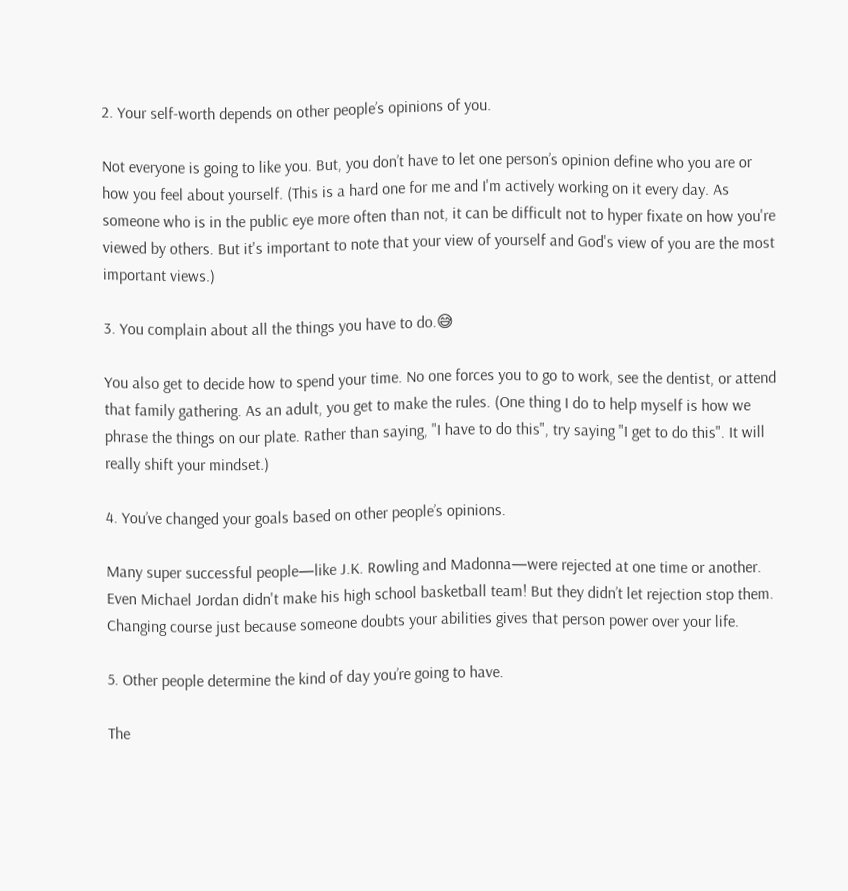2. Your self-worth depends on other people’s opinions of you.

Not everyone is going to like you. But, you don’t have to let one person’s opinion define who you are or how you feel about yourself. (This is a hard one for me and I'm actively working on it every day. As someone who is in the public eye more often than not, it can be difficult not to hyper fixate on how you're viewed by others. But it's important to note that your view of yourself and God's view of you are the most important views.)

3. You complain about all the things you have to do.😅

You also get to decide how to spend your time. No one forces you to go to work, see the dentist, or attend that family gathering. As an adult, you get to make the rules. (One thing I do to help myself is how we phrase the things on our plate. Rather than saying, "I have to do this", try saying "I get to do this". It will really shift your mindset.)

4. You’ve changed your goals based on other people’s opinions.

Many super successful people—like J.K. Rowling and Madonna—were rejected at one time or another. Even Michael Jordan didn't make his high school basketball team! But they didn’t let rejection stop them. Changing course just because someone doubts your abilities gives that person power over your life.

5. Other people determine the kind of day you’re going to have.

The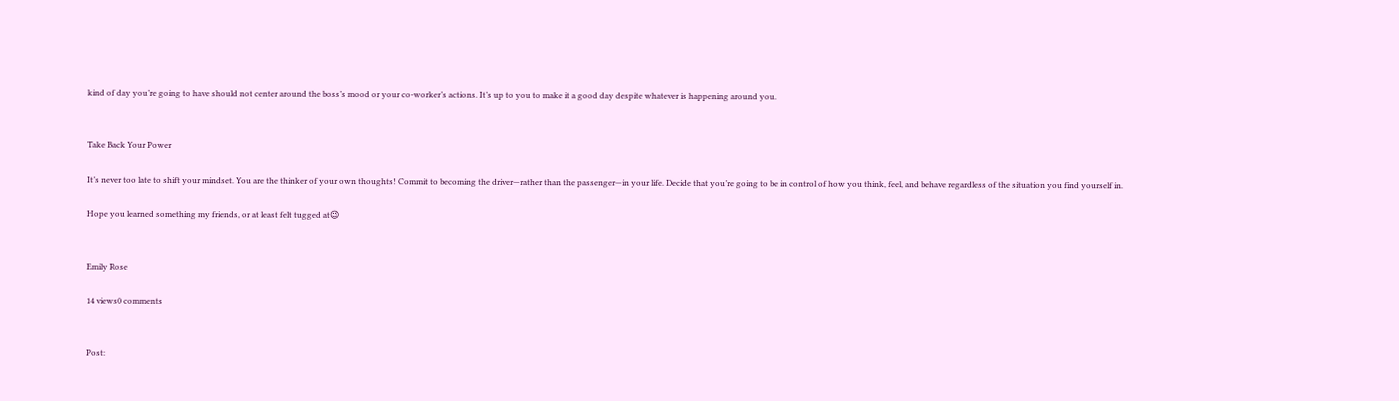kind of day you’re going to have should not center around the boss’s mood or your co-worker’s actions. It’s up to you to make it a good day despite whatever is happening around you.


Take Back Your Power

It’s never too late to shift your mindset. You are the thinker of your own thoughts! Commit to becoming the driver—rather than the passenger—in your life. Decide that you’re going to be in control of how you think, feel, and behave regardless of the situation you find yourself in.

Hope you learned something my friends, or at least felt tugged at😉


Emily Rose

14 views0 comments


Post: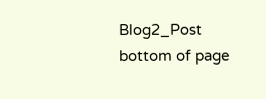Blog2_Post
bottom of page